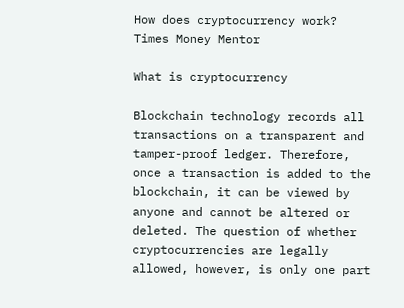How does cryptocurrency work? Times Money Mentor

What is cryptocurrency

Blockchain technology records all transactions on a transparent and tamper-proof ledger. Therefore, once a transaction is added to the blockchain, it can be viewed by anyone and cannot be altered or deleted. The question of whether cryptocurrencies are legally allowed, however, is only one part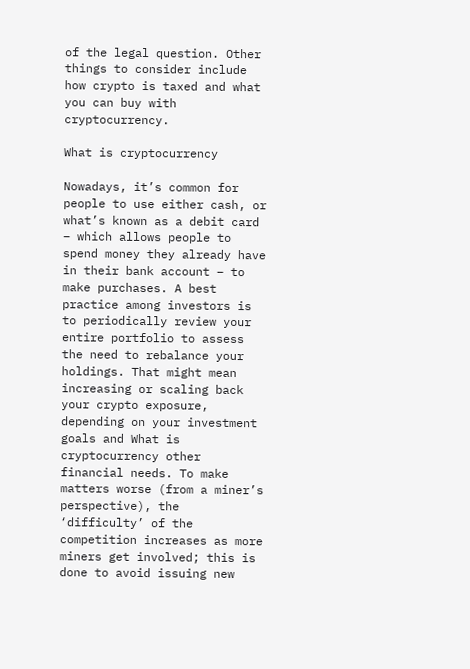of the legal question. Other things to consider include how crypto is taxed and what you can buy with cryptocurrency.

What is cryptocurrency

Nowadays, it’s common for people to use either cash, or what’s known as a debit card – which allows people to spend money they already have in their bank account – to make purchases. A best practice among investors is to periodically review your entire portfolio to assess the need to rebalance your holdings. That might mean increasing or scaling back your crypto exposure, depending on your investment goals and What is cryptocurrency other financial needs. To make matters worse (from a miner’s perspective), the ‘difficulty’ of the competition increases as more miners get involved; this is done to avoid issuing new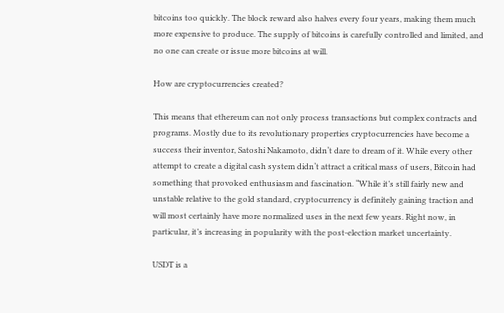bitcoins too quickly. The block reward also halves every four years, making them much more expensive to produce. The supply of bitcoins is carefully controlled and limited, and no one can create or issue more bitcoins at will.

How are cryptocurrencies created?

This means that ethereum can not only process transactions but complex contracts and programs. Mostly due to its revolutionary properties cryptocurrencies have become a success their inventor, Satoshi Nakamoto, didn‘t dare to dream of it. While every other attempt to create a digital cash system didn‘t attract a critical mass of users, Bitcoin had something that provoked enthusiasm and fascination. “While it’s still fairly new and unstable relative to the gold standard, cryptocurrency is definitely gaining traction and will most certainly have more normalized uses in the next few years. Right now, in particular, it’s increasing in popularity with the post-election market uncertainty.

USDT is a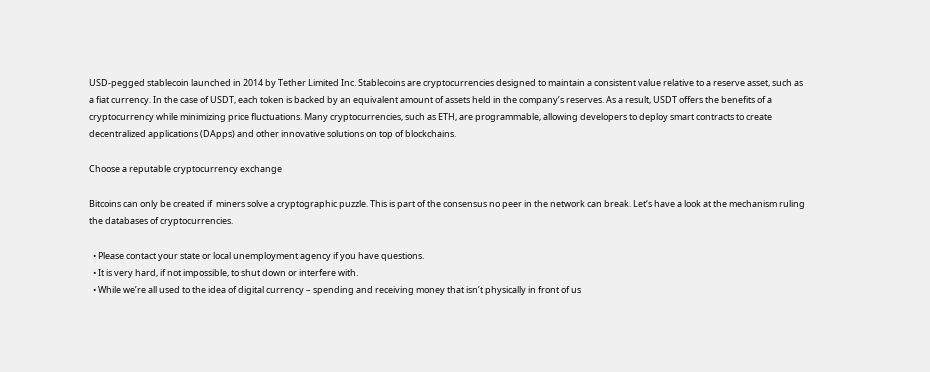USD-pegged stablecoin launched in 2014 by Tether Limited Inc. Stablecoins are cryptocurrencies designed to maintain a consistent value relative to a reserve asset, such as a fiat currency. In the case of USDT, each token is backed by an equivalent amount of assets held in the company’s reserves. As a result, USDT offers the benefits of a cryptocurrency while minimizing price fluctuations. Many cryptocurrencies, such as ETH, are programmable, allowing developers to deploy smart contracts to create decentralized applications (DApps) and other innovative solutions on top of blockchains.

Choose a reputable cryptocurrency exchange

Bitcoins can only be created if  miners solve a cryptographic puzzle. This is part of the consensus no peer in the network can break. Let‘s have a look at the mechanism ruling the databases of cryptocurrencies.

  • Please contact your state or local unemployment agency if you have questions.
  • It is very hard, if not impossible, to shut down or interfere with.
  • While we’re all used to the idea of digital currency – spending and receiving money that isn’t physically in front of us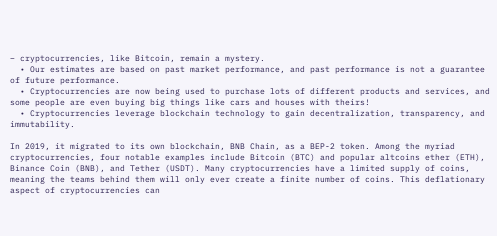– cryptocurrencies, like Bitcoin, remain a mystery.
  • Our estimates are based on past market performance, and past performance is not a guarantee of future performance.
  • Cryptocurrencies are now being used to purchase lots of different products and services, and some people are even buying big things like cars and houses with theirs!
  • Cryptocurrencies leverage blockchain technology to gain decentralization, transparency, and immutability.

In 2019, it migrated to its own blockchain, BNB Chain, as a BEP-2 token. Among the myriad cryptocurrencies, four notable examples include Bitcoin (BTC) and popular altcoins ether (ETH), Binance Coin (BNB), and Tether (USDT). Many cryptocurrencies have a limited supply of coins, meaning the teams behind them will only ever create a finite number of coins. This deflationary aspect of cryptocurrencies can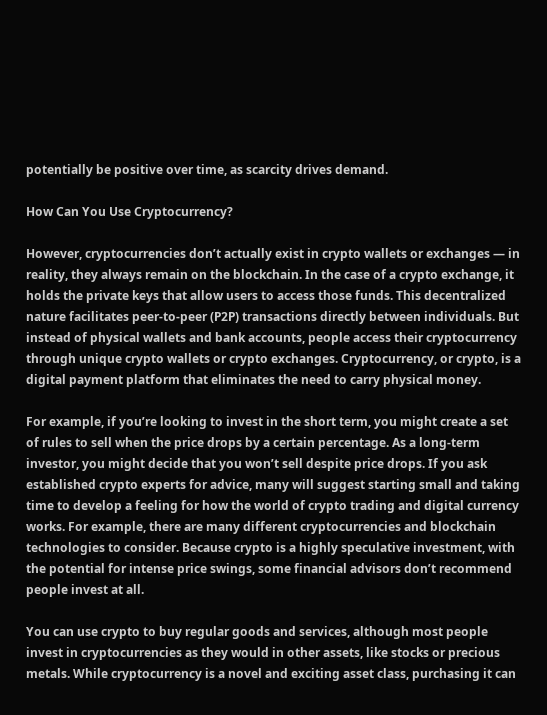potentially be positive over time, as scarcity drives demand.

How Can You Use Cryptocurrency?

However, cryptocurrencies don’t actually exist in crypto wallets or exchanges — in reality, they always remain on the blockchain. In the case of a crypto exchange, it holds the private keys that allow users to access those funds. This decentralized nature facilitates peer-to-peer (P2P) transactions directly between individuals. But instead of physical wallets and bank accounts, people access their cryptocurrency through unique crypto wallets or crypto exchanges. Cryptocurrency, or crypto, is a digital payment platform that eliminates the need to carry physical money.

For example, if you’re looking to invest in the short term, you might create a set of rules to sell when the price drops by a certain percentage. As a long-term investor, you might decide that you won’t sell despite price drops. If you ask established crypto experts for advice, many will suggest starting small and taking time to develop a feeling for how the world of crypto trading and digital currency works. For example, there are many different cryptocurrencies and blockchain technologies to consider. Because crypto is a highly speculative investment, with the potential for intense price swings, some financial advisors don’t recommend people invest at all.

You can use crypto to buy regular goods and services, although most people invest in cryptocurrencies as they would in other assets, like stocks or precious metals. While cryptocurrency is a novel and exciting asset class, purchasing it can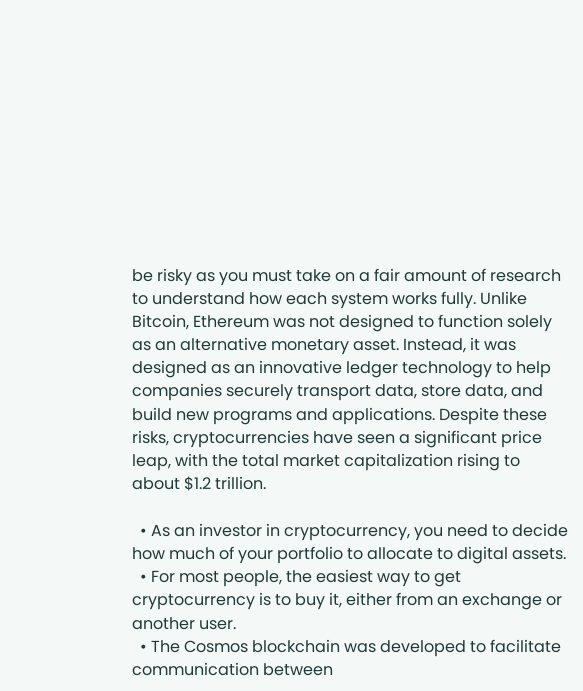be risky as you must take on a fair amount of research to understand how each system works fully. Unlike Bitcoin, Ethereum was not designed to function solely as an alternative monetary asset. Instead, it was designed as an innovative ledger technology to help companies securely transport data, store data, and build new programs and applications. Despite these risks, cryptocurrencies have seen a significant price leap, with the total market capitalization rising to about $1.2 trillion.

  • As an investor in cryptocurrency, you need to decide how much of your portfolio to allocate to digital assets.
  • For most people, the easiest way to get cryptocurrency is to buy it, either from an exchange or another user.
  • The Cosmos blockchain was developed to facilitate communication between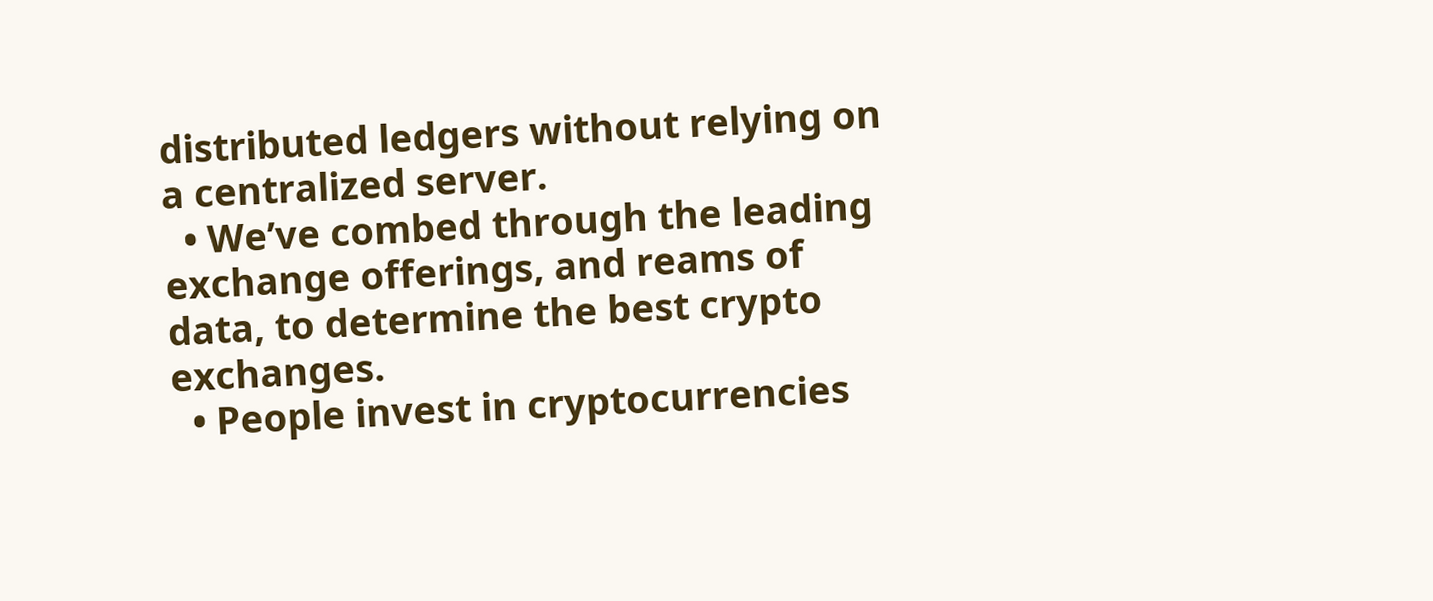distributed ledgers without relying on a centralized server.
  • We’ve combed through the leading exchange offerings, and reams of data, to determine the best crypto exchanges.
  • People invest in cryptocurrencies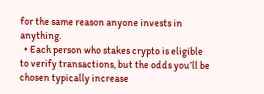for the same reason anyone invests in anything.
  • Each person who stakes crypto is eligible to verify transactions, but the odds you’ll be chosen typically increase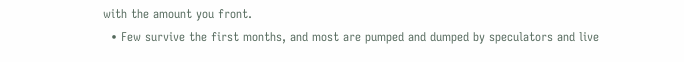with the amount you front.
  • Few survive the first months, and most are pumped and dumped by speculators and live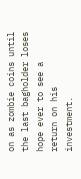on as zombie coins until the last bagholder loses hope ever to see a return on his investment.